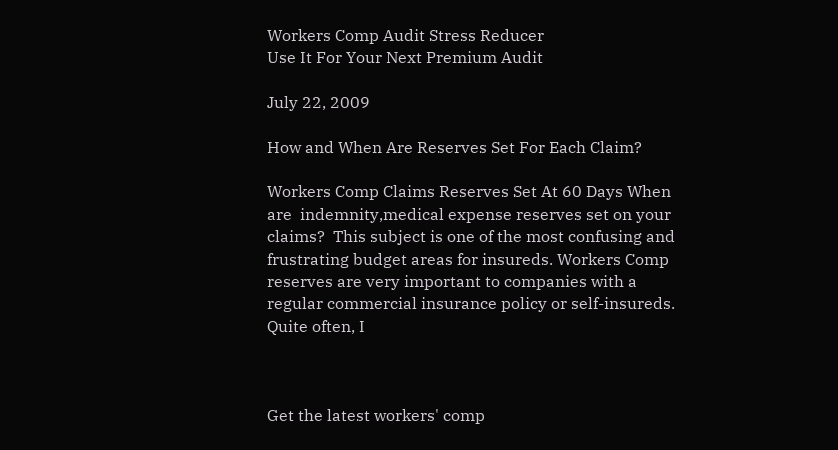Workers Comp Audit Stress Reducer
Use It For Your Next Premium Audit

July 22, 2009

How and When Are Reserves Set For Each Claim?

Workers Comp Claims Reserves Set At 60 Days When are  indemnity,medical expense reserves set on your claims?  This subject is one of the most confusing and frustrating budget areas for insureds. Workers Comp reserves are very important to companies with a regular commercial insurance policy or self-insureds. Quite often, I



Get the latest workers' comp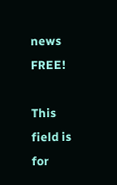news FREE!

This field is for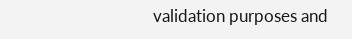validation purposes and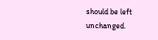should be left unchanged.